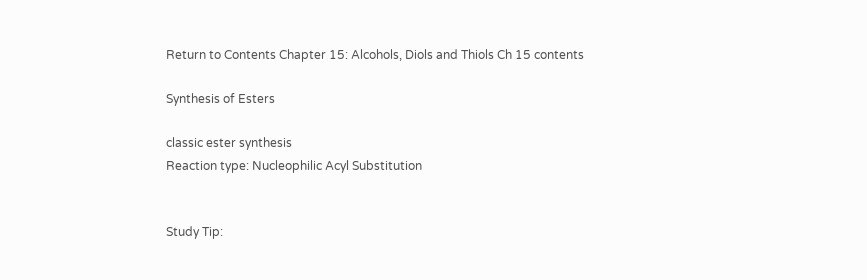Return to Contents Chapter 15: Alcohols, Diols and Thiols Ch 15 contents

Synthesis of Esters

classic ester synthesis
Reaction type: Nucleophilic Acyl Substitution


Study Tip: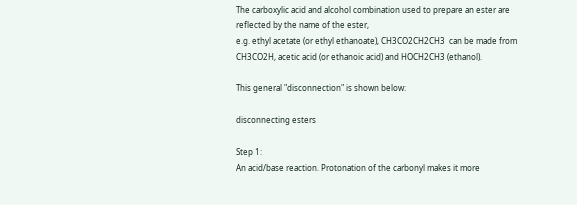The carboxylic acid and alcohol combination used to prepare an ester are reflected by the name of the ester,
e.g. ethyl acetate (or ethyl ethanoate), CH3CO2CH2CH3  can be made from CH3CO2H, acetic acid (or ethanoic acid) and HOCH2CH3 (ethanol).

This general "disconnection" is shown below:

disconnecting esters

Step 1:
An acid/base reaction. Protonation of the carbonyl makes it more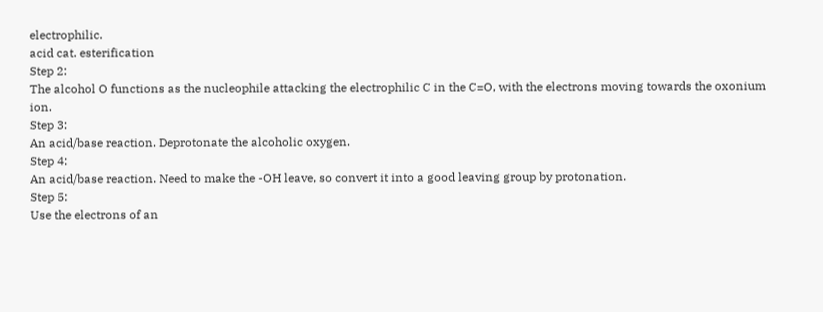electrophilic.
acid cat. esterification
Step 2:
The alcohol O functions as the nucleophile attacking the electrophilic C in the C=O, with the electrons moving towards the oxonium ion.
Step 3:
An acid/base reaction. Deprotonate the alcoholic oxygen.
Step 4:
An acid/base reaction. Need to make the -OH leave, so convert it into a good leaving group by protonation.
Step 5:
Use the electrons of an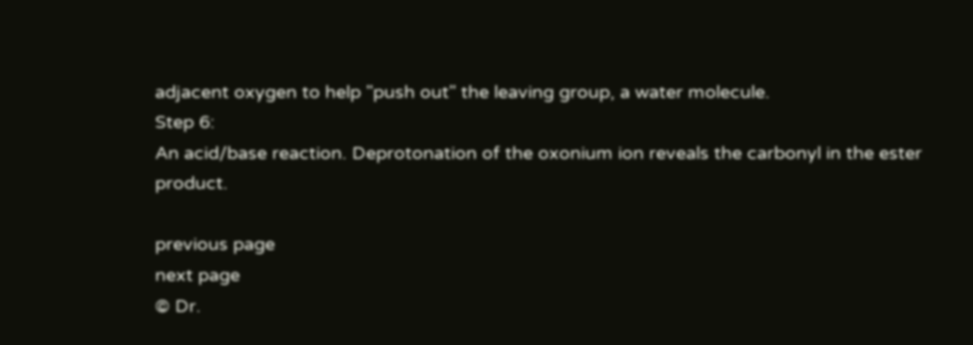adjacent oxygen to help "push out" the leaving group, a water molecule.
Step 6:
An acid/base reaction. Deprotonation of the oxonium ion reveals the carbonyl in the ester product.

previous page
next page
© Dr.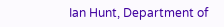Ian Hunt, Department of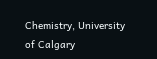Chemistry, University of Calgary